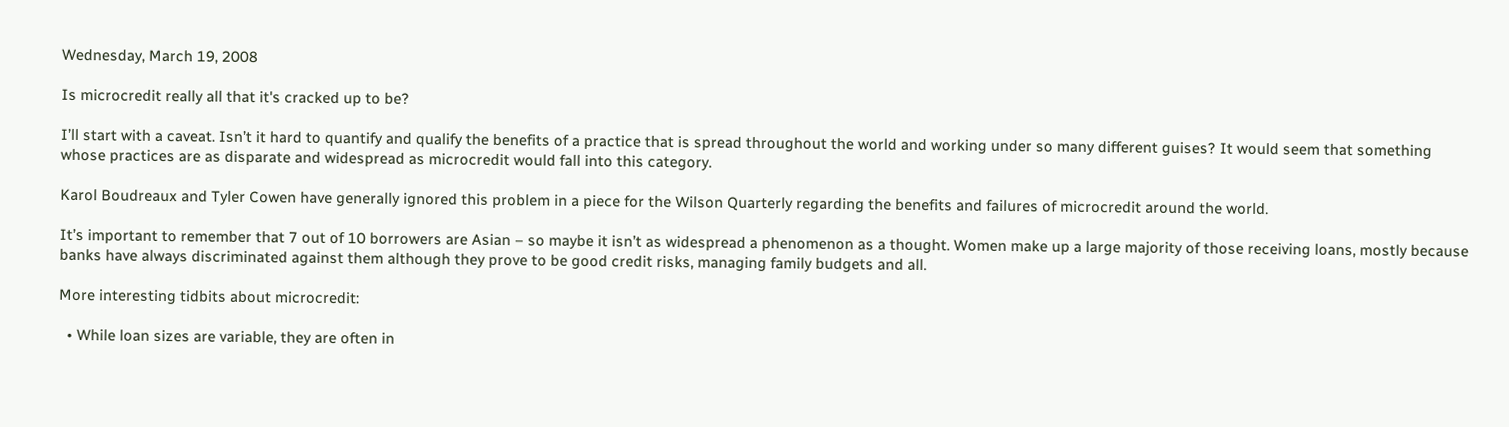Wednesday, March 19, 2008

Is microcredit really all that it's cracked up to be?

I’ll start with a caveat. Isn’t it hard to quantify and qualify the benefits of a practice that is spread throughout the world and working under so many different guises? It would seem that something whose practices are as disparate and widespread as microcredit would fall into this category.

Karol Boudreaux and Tyler Cowen have generally ignored this problem in a piece for the Wilson Quarterly regarding the benefits and failures of microcredit around the world.

It’s important to remember that 7 out of 10 borrowers are Asian – so maybe it isn’t as widespread a phenomenon as a thought. Women make up a large majority of those receiving loans, mostly because banks have always discriminated against them although they prove to be good credit risks, managing family budgets and all.

More interesting tidbits about microcredit:

  • While loan sizes are variable, they are often in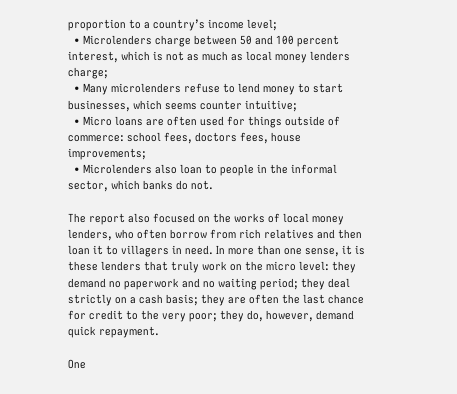proportion to a country’s income level;
  • Microlenders charge between 50 and 100 percent interest, which is not as much as local money lenders charge;
  • Many microlenders refuse to lend money to start businesses, which seems counter intuitive;
  • Micro loans are often used for things outside of commerce: school fees, doctors fees, house improvements;
  • Microlenders also loan to people in the informal sector, which banks do not.

The report also focused on the works of local money lenders, who often borrow from rich relatives and then loan it to villagers in need. In more than one sense, it is these lenders that truly work on the micro level: they demand no paperwork and no waiting period; they deal strictly on a cash basis; they are often the last chance for credit to the very poor; they do, however, demand quick repayment.

One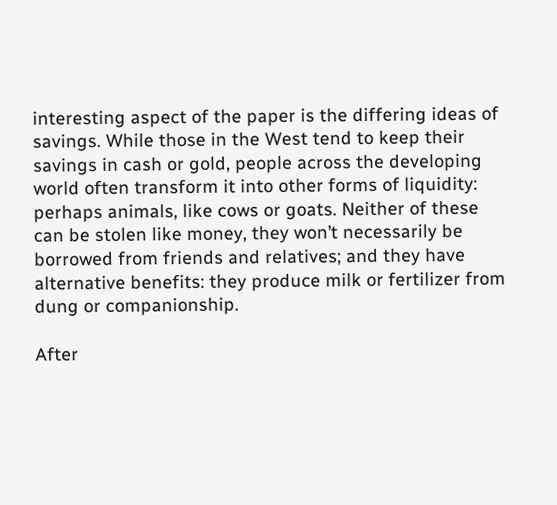interesting aspect of the paper is the differing ideas of savings. While those in the West tend to keep their savings in cash or gold, people across the developing world often transform it into other forms of liquidity: perhaps animals, like cows or goats. Neither of these can be stolen like money, they won’t necessarily be borrowed from friends and relatives; and they have alternative benefits: they produce milk or fertilizer from dung or companionship.

After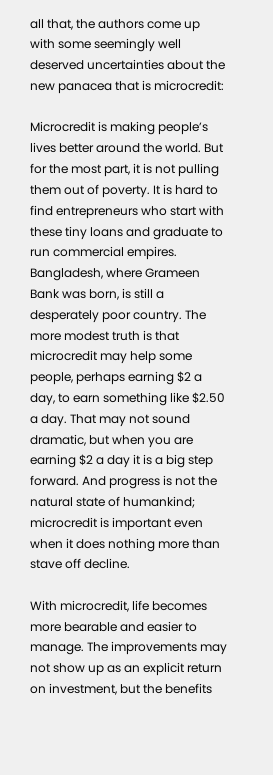all that, the authors come up with some seemingly well deserved uncertainties about the new panacea that is microcredit:

Microcredit is making people’s lives better around the world. But for the most part, it is not pulling them out of poverty. It is hard to find entrepreneurs who start with these tiny loans and graduate to run commercial empires. Bangladesh, where Grameen Bank was born, is still a desperately poor country. The more modest truth is that microcredit may help some people, perhaps earning $2 a day, to earn something like $2.50 a day. That may not sound dramatic, but when you are earning $2 a day it is a big step forward. And progress is not the natural state of humankind; microcredit is important even when it does nothing more than stave off decline.

With microcredit, life becomes more bearable and easier to manage. The improvements may not show up as an explicit return on investment, but the benefits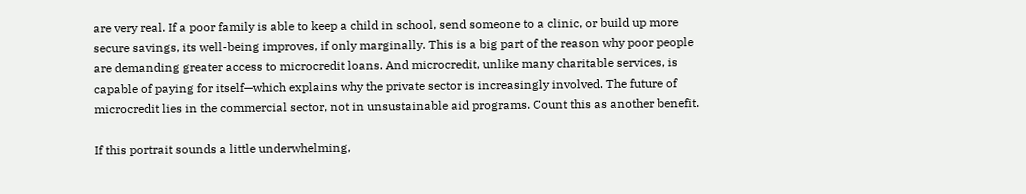are very real. If a poor family is able to keep a child in school, send someone to a clinic, or build up more secure savings, its well-being improves, if only marginally. This is a big part of the reason why poor people are demanding greater access to microcredit loans. And microcredit, unlike many charitable services, is capable of paying for itself—which explains why the private sector is increasingly involved. The future of microcredit lies in the commercial sector, not in unsustainable aid programs. Count this as another benefit.

If this portrait sounds a little underwhelming,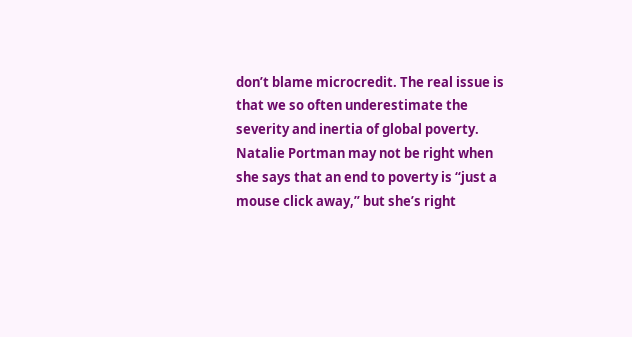don’t blame microcredit. The real issue is that we so often underestimate the severity and inertia of global poverty. Natalie Portman may not be right when she says that an end to poverty is “just a mouse click away,” but she’s right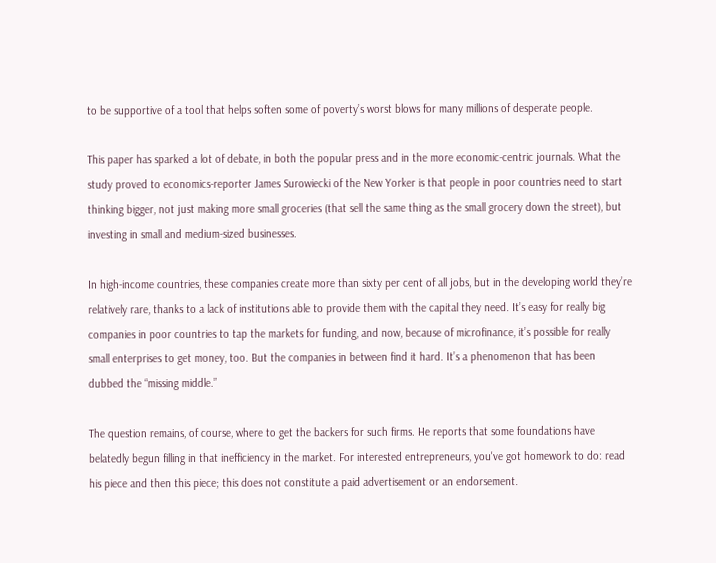to be supportive of a tool that helps soften some of poverty’s worst blows for many millions of desperate people.

This paper has sparked a lot of debate, in both the popular press and in the more economic-centric journals. What the study proved to economics-reporter James Surowiecki of the New Yorker is that people in poor countries need to start thinking bigger, not just making more small groceries (that sell the same thing as the small grocery down the street), but investing in small and medium-sized businesses.

In high-income countries, these companies create more than sixty per cent of all jobs, but in the developing world they’re relatively rare, thanks to a lack of institutions able to provide them with the capital they need. It’s easy for really big companies in poor countries to tap the markets for funding, and now, because of microfinance, it’s possible for really small enterprises to get money, too. But the companies in between find it hard. It’s a phenomenon that has been dubbed the “missing middle.”

The question remains, of course, where to get the backers for such firms. He reports that some foundations have belatedly begun filling in that inefficiency in the market. For interested entrepreneurs, you've got homework to do: read his piece and then this piece; this does not constitute a paid advertisement or an endorsement.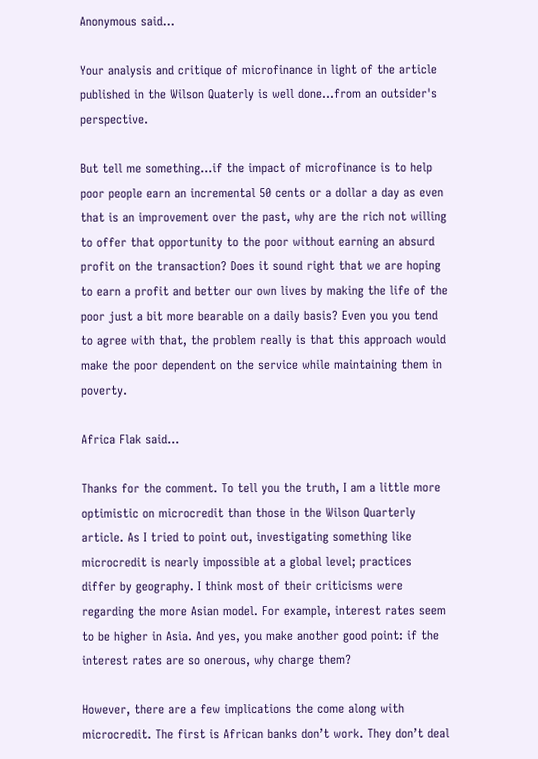Anonymous said...

Your analysis and critique of microfinance in light of the article published in the Wilson Quaterly is well done...from an outsider's perspective.

But tell me something...if the impact of microfinance is to help poor people earn an incremental 50 cents or a dollar a day as even that is an improvement over the past, why are the rich not willing to offer that opportunity to the poor without earning an absurd profit on the transaction? Does it sound right that we are hoping to earn a profit and better our own lives by making the life of the poor just a bit more bearable on a daily basis? Even you you tend to agree with that, the problem really is that this approach would make the poor dependent on the service while maintaining them in poverty.

Africa Flak said...

Thanks for the comment. To tell you the truth, I am a little more optimistic on microcredit than those in the Wilson Quarterly article. As I tried to point out, investigating something like microcredit is nearly impossible at a global level; practices differ by geography. I think most of their criticisms were regarding the more Asian model. For example, interest rates seem to be higher in Asia. And yes, you make another good point: if the interest rates are so onerous, why charge them?

However, there are a few implications the come along with microcredit. The first is African banks don’t work. They don’t deal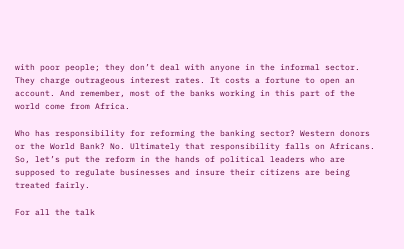with poor people; they don’t deal with anyone in the informal sector. They charge outrageous interest rates. It costs a fortune to open an account. And remember, most of the banks working in this part of the world come from Africa.

Who has responsibility for reforming the banking sector? Western donors or the World Bank? No. Ultimately that responsibility falls on Africans. So, let’s put the reform in the hands of political leaders who are supposed to regulate businesses and insure their citizens are being treated fairly.

For all the talk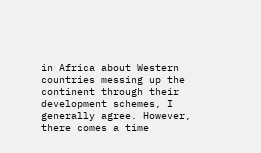in Africa about Western countries messing up the continent through their development schemes, I generally agree. However, there comes a time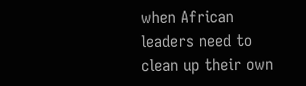when African leaders need to clean up their own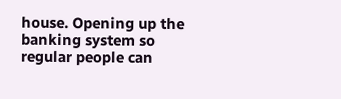house. Opening up the banking system so regular people can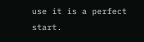use it is a perfect start.